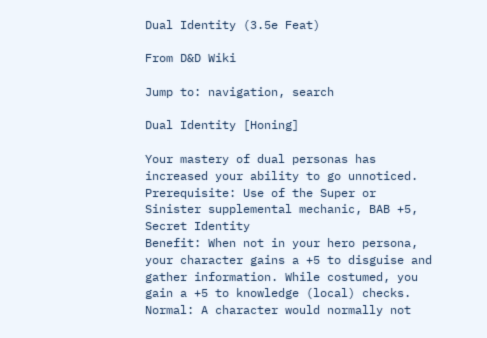Dual Identity (3.5e Feat)

From D&D Wiki

Jump to: navigation, search

Dual Identity [Honing]

Your mastery of dual personas has increased your ability to go unnoticed.
Prerequisite: Use of the Super or Sinister supplemental mechanic, BAB +5, Secret Identity
Benefit: When not in your hero persona, your character gains a +5 to disguise and gather information. While costumed, you gain a +5 to knowledge (local) checks.
Normal: A character would normally not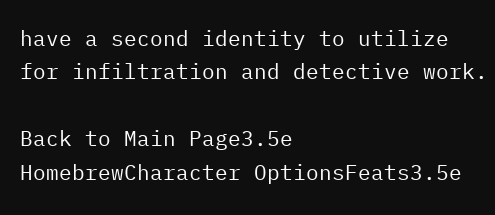have a second identity to utilize for infiltration and detective work.

Back to Main Page3.5e HomebrewCharacter OptionsFeats3.5e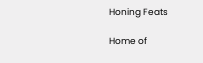Honing Feats

Home of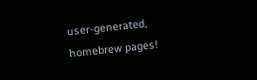user-generated,
homebrew pages!